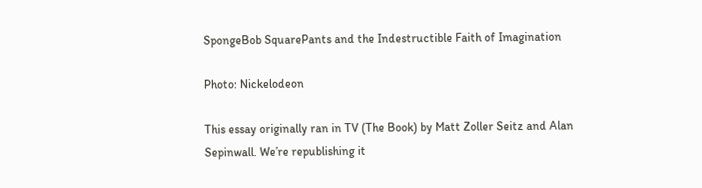SpongeBob SquarePants and the Indestructible Faith of Imagination

Photo: Nickelodeon

This essay originally ran in TV (The Book) by Matt Zoller Seitz and Alan Sepinwall. We’re republishing it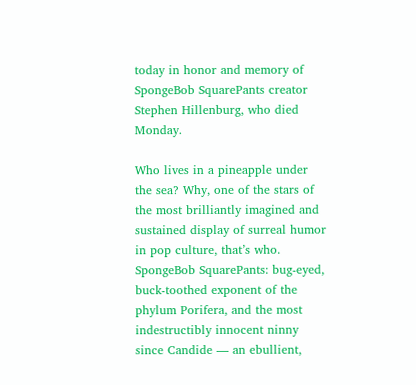today in honor and memory of SpongeBob SquarePants creator Stephen Hillenburg, who died Monday.

Who lives in a pineapple under the sea? Why, one of the stars of the most brilliantly imagined and sustained display of surreal humor in pop culture, that’s who. SpongeBob SquarePants: bug-eyed, buck-toothed exponent of the phylum Porifera, and the most indestructibly innocent ninny since Candide — an ebullient,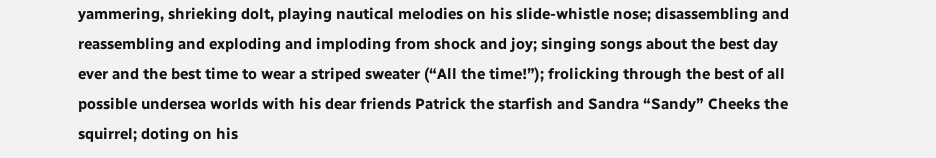yammering, shrieking dolt, playing nautical melodies on his slide-whistle nose; disassembling and reassembling and exploding and imploding from shock and joy; singing songs about the best day ever and the best time to wear a striped sweater (“All the time!”); frolicking through the best of all possible undersea worlds with his dear friends Patrick the starfish and Sandra “Sandy” Cheeks the squirrel; doting on his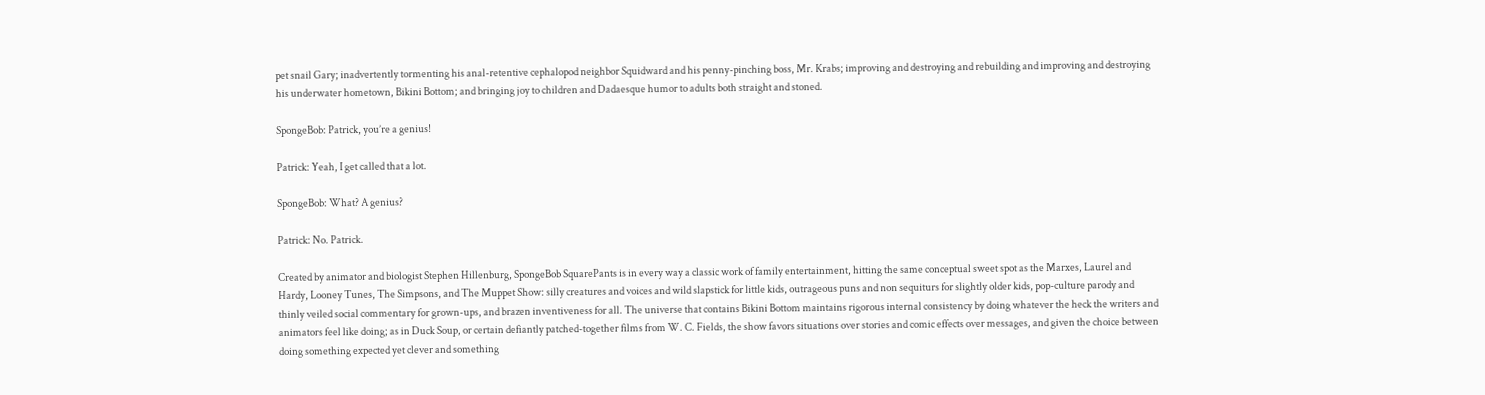pet snail Gary; inadvertently tormenting his anal-retentive cephalopod neighbor Squidward and his penny-pinching boss, Mr. Krabs; improving and destroying and rebuilding and improving and destroying his underwater hometown, Bikini Bottom; and bringing joy to children and Dadaesque humor to adults both straight and stoned.

SpongeBob: Patrick, you’re a genius!

Patrick: Yeah, I get called that a lot.

SpongeBob: What? A genius?

Patrick: No. Patrick.

Created by animator and biologist Stephen Hillenburg, SpongeBob SquarePants is in every way a classic work of family entertainment, hitting the same conceptual sweet spot as the Marxes, Laurel and Hardy, Looney Tunes, The Simpsons, and The Muppet Show: silly creatures and voices and wild slapstick for little kids, outrageous puns and non sequiturs for slightly older kids, pop-culture parody and thinly veiled social commentary for grown-ups, and brazen inventiveness for all. The universe that contains Bikini Bottom maintains rigorous internal consistency by doing whatever the heck the writers and animators feel like doing; as in Duck Soup, or certain defiantly patched-together films from W. C. Fields, the show favors situations over stories and comic effects over messages, and given the choice between doing something expected yet clever and something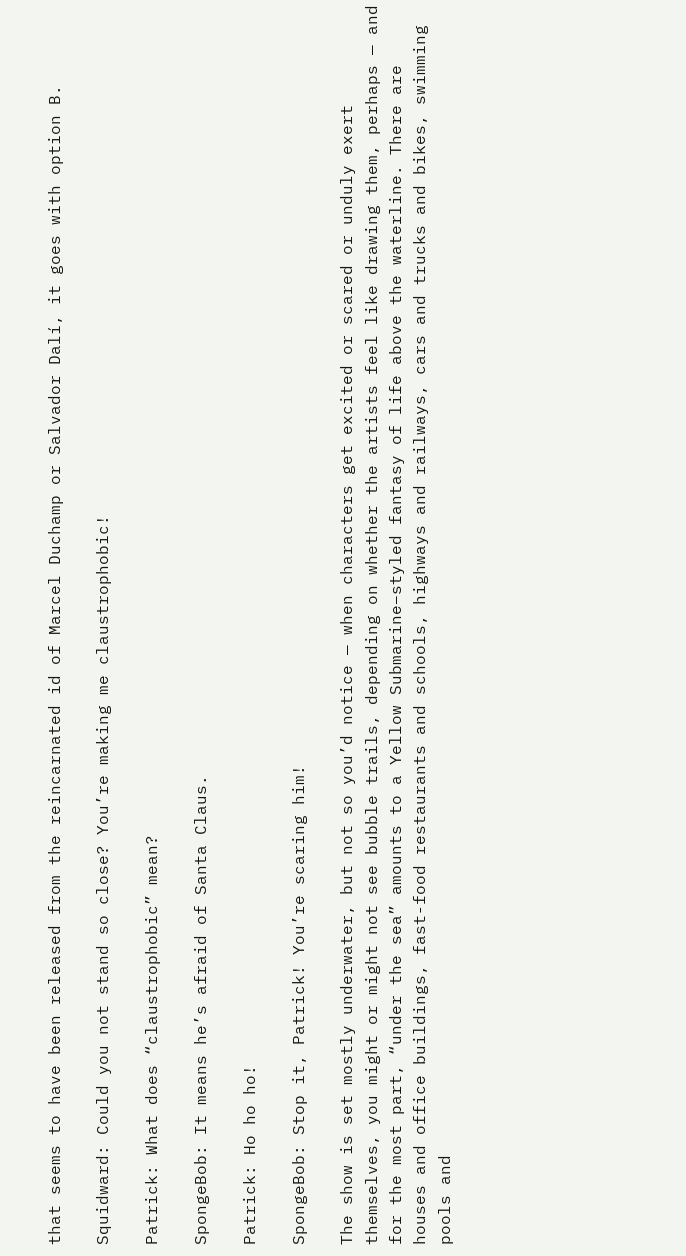that seems to have been released from the reincarnated id of Marcel Duchamp or Salvador Dalí, it goes with option B.

Squidward: Could you not stand so close? You’re making me claustrophobic!

Patrick: What does “claustrophobic” mean?

SpongeBob: It means he’s afraid of Santa Claus.

Patrick: Ho ho ho!

SpongeBob: Stop it, Patrick! You’re scaring him!

The show is set mostly underwater, but not so you’d notice — when characters get excited or scared or unduly exert themselves, you might or might not see bubble trails, depending on whether the artists feel like drawing them, perhaps — and for the most part, “under the sea” amounts to a Yellow Submarine–styled fantasy of life above the waterline. There are houses and office buildings, fast-food restaurants and schools, highways and railways, cars and trucks and bikes, swimming pools and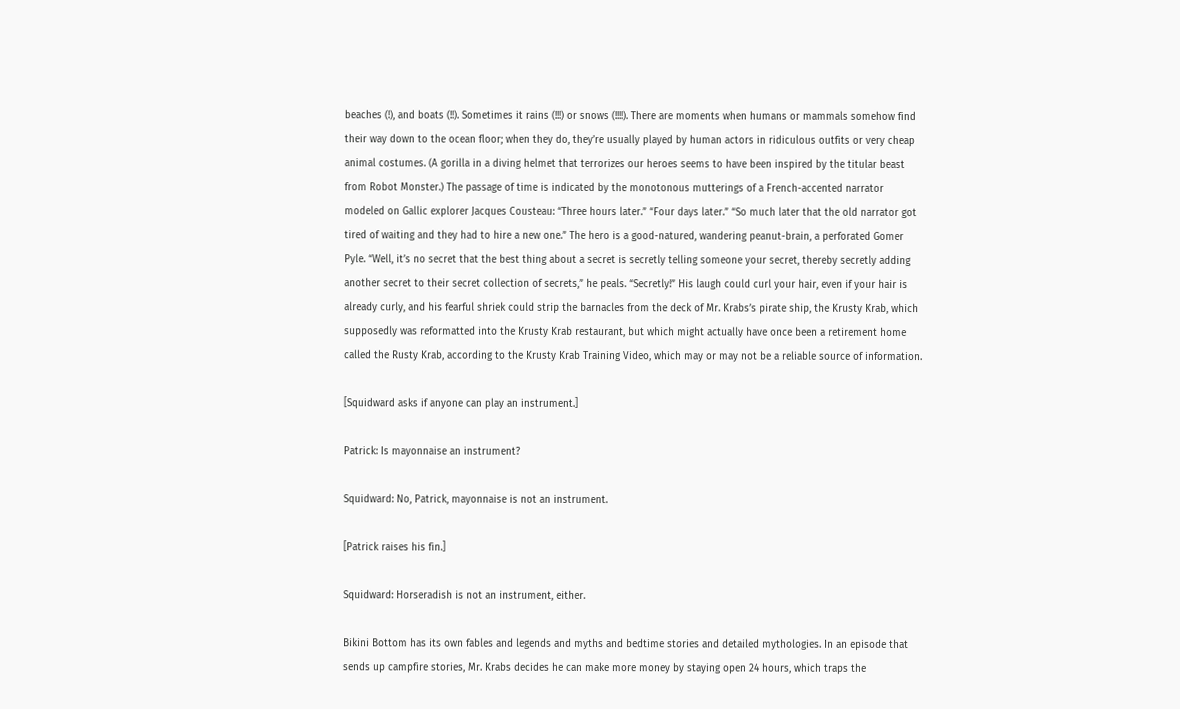beaches (!), and boats (!!). Sometimes it rains (!!!) or snows (!!!!). There are moments when humans or mammals somehow find their way down to the ocean floor; when they do, they’re usually played by human actors in ridiculous outfits or very cheap animal costumes. (A gorilla in a diving helmet that terrorizes our heroes seems to have been inspired by the titular beast from Robot Monster.) The passage of time is indicated by the monotonous mutterings of a French-accented narrator modeled on Gallic explorer Jacques Cousteau: “Three hours later.” “Four days later.” “So much later that the old narrator got tired of waiting and they had to hire a new one.” The hero is a good-natured, wandering peanut-brain, a perforated Gomer Pyle. “Well, it’s no secret that the best thing about a secret is secretly telling someone your secret, thereby secretly adding another secret to their secret collection of secrets,” he peals. “Secretly!” His laugh could curl your hair, even if your hair is already curly, and his fearful shriek could strip the barnacles from the deck of Mr. Krabs’s pirate ship, the Krusty Krab, which supposedly was reformatted into the Krusty Krab restaurant, but which might actually have once been a retirement home called the Rusty Krab, according to the Krusty Krab Training Video, which may or may not be a reliable source of information.

[Squidward asks if anyone can play an instrument.]

Patrick: Is mayonnaise an instrument?

Squidward: No, Patrick, mayonnaise is not an instrument.

[Patrick raises his fin.]

Squidward: Horseradish is not an instrument, either.

Bikini Bottom has its own fables and legends and myths and bedtime stories and detailed mythologies. In an episode that sends up campfire stories, Mr. Krabs decides he can make more money by staying open 24 hours, which traps the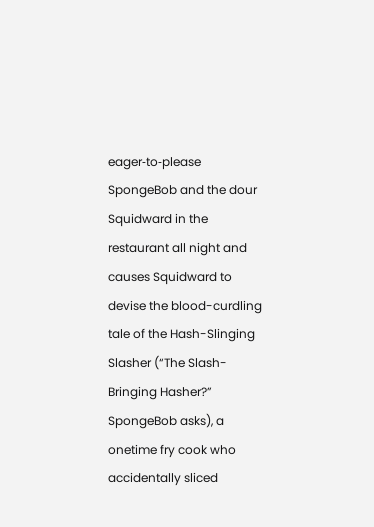eager‑to‑please SpongeBob and the dour Squidward in the restaurant all night and causes Squidward to devise the blood-curdling tale of the Hash-Slinging Slasher (“The Slash-Bringing Hasher?” SpongeBob asks), a onetime fry cook who accidentally sliced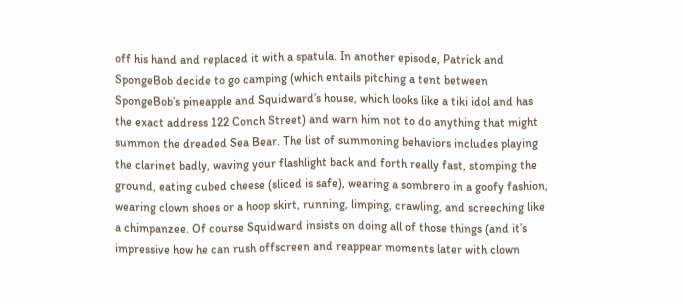off his hand and replaced it with a spatula. In another episode, Patrick and SpongeBob decide to go camping (which entails pitching a tent between SpongeBob’s pineapple and Squidward’s house, which looks like a tiki idol and has the exact address 122 Conch Street) and warn him not to do anything that might summon the dreaded Sea Bear. The list of summoning behaviors includes playing the clarinet badly, waving your flashlight back and forth really fast, stomping the ground, eating cubed cheese (sliced is safe), wearing a sombrero in a goofy fashion, wearing clown shoes or a hoop skirt, running, limping, crawling, and screeching like a chimpanzee. Of course Squidward insists on doing all of those things (and it’s impressive how he can rush offscreen and reappear moments later with clown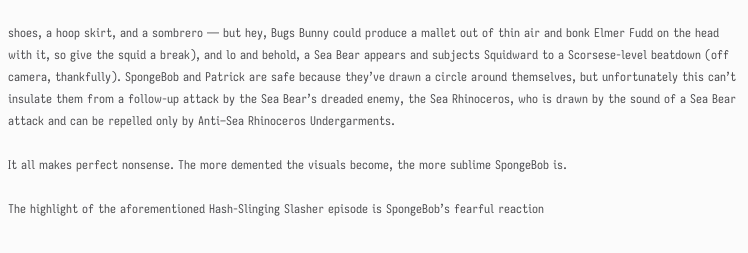shoes, a hoop skirt, and a sombrero — but hey, Bugs Bunny could produce a mallet out of thin air and bonk Elmer Fudd on the head with it, so give the squid a break), and lo and behold, a Sea Bear appears and subjects Squidward to a Scorsese-level beatdown (off camera, thankfully). SpongeBob and Patrick are safe because they’ve drawn a circle around themselves, but unfortunately this can’t insulate them from a follow‑up attack by the Sea Bear’s dreaded enemy, the Sea Rhinoceros, who is drawn by the sound of a Sea Bear attack and can be repelled only by Anti–Sea Rhinoceros Undergarments.

It all makes perfect nonsense. The more demented the visuals become, the more sublime SpongeBob is.

The highlight of the aforementioned Hash-Slinging Slasher episode is SpongeBob’s fearful reaction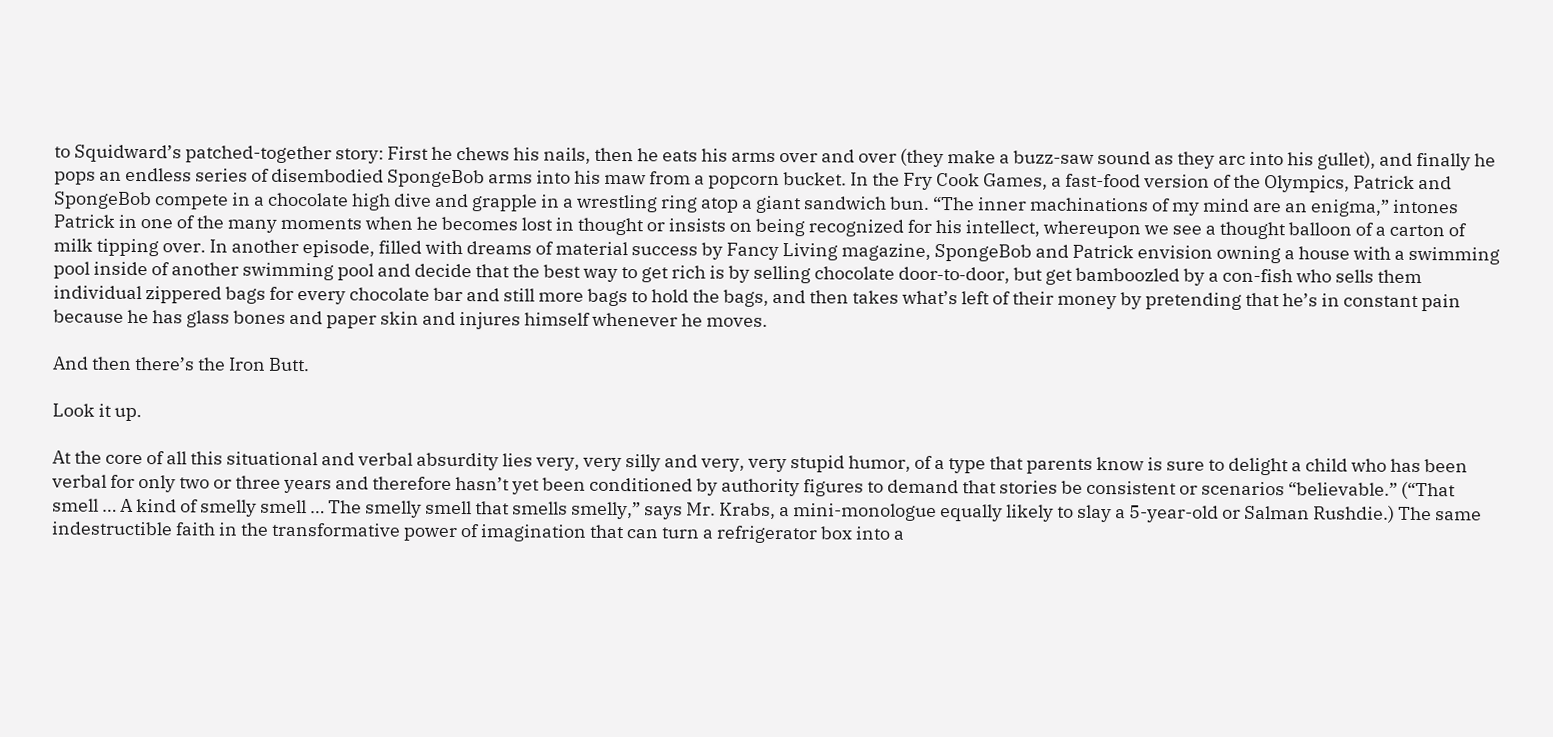to Squidward’s patched-together story: First he chews his nails, then he eats his arms over and over (they make a buzz-saw sound as they arc into his gullet), and finally he pops an endless series of disembodied SpongeBob arms into his maw from a popcorn bucket. In the Fry Cook Games, a fast-food version of the Olympics, Patrick and SpongeBob compete in a chocolate high dive and grapple in a wrestling ring atop a giant sandwich bun. “The inner machinations of my mind are an enigma,” intones Patrick in one of the many moments when he becomes lost in thought or insists on being recognized for his intellect, whereupon we see a thought balloon of a carton of milk tipping over. In another episode, filled with dreams of material success by Fancy Living magazine, SpongeBob and Patrick envision owning a house with a swimming pool inside of another swimming pool and decide that the best way to get rich is by selling chocolate door‑to‑door, but get bamboozled by a con-fish who sells them individual zippered bags for every chocolate bar and still more bags to hold the bags, and then takes what’s left of their money by pretending that he’s in constant pain because he has glass bones and paper skin and injures himself whenever he moves.

And then there’s the Iron Butt.

Look it up.

At the core of all this situational and verbal absurdity lies very, very silly and very, very stupid humor, of a type that parents know is sure to delight a child who has been verbal for only two or three years and therefore hasn’t yet been conditioned by authority figures to demand that stories be consistent or scenarios “believable.” (“That smell … A kind of smelly smell … The smelly smell that smells smelly,” says Mr. Krabs, a mini-monologue equally likely to slay a 5-year-old or Salman Rushdie.) The same indestructible faith in the transformative power of imagination that can turn a refrigerator box into a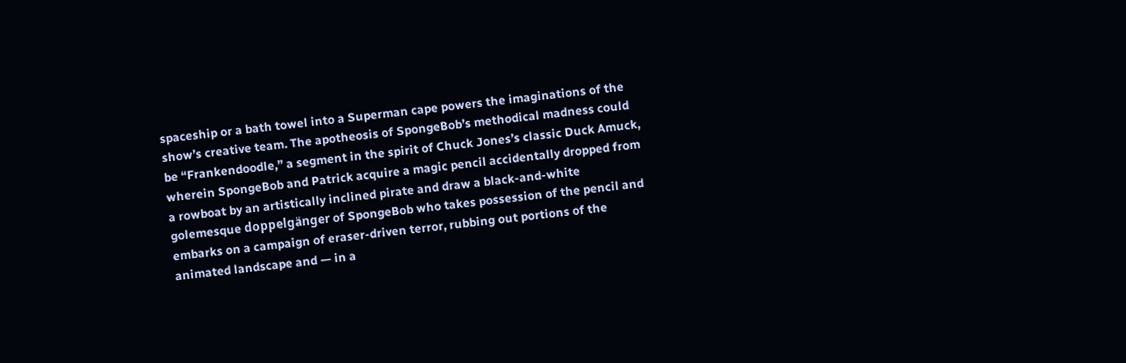spaceship or a bath towel into a Superman cape powers the imaginations of the show’s creative team. The apotheosis of SpongeBob’s methodical madness could be “Frankendoodle,” a segment in the spirit of Chuck Jones’s classic Duck Amuck, wherein SpongeBob and Patrick acquire a magic pencil accidentally dropped from a rowboat by an artistically inclined pirate and draw a black-and-white golemesque doppelgänger of SpongeBob who takes possession of the pencil and embarks on a campaign of eraser-driven terror, rubbing out portions of the animated landscape and — in a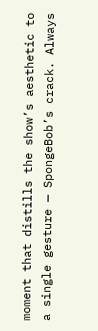moment that distills the show’s aesthetic to a single gesture — SpongeBob’s crack. Always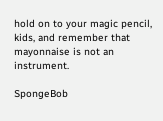hold on to your magic pencil, kids, and remember that mayonnaise is not an instrument.

SpongeBob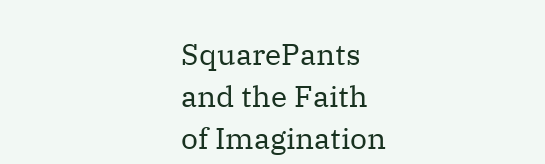SquarePants and the Faith of Imagination